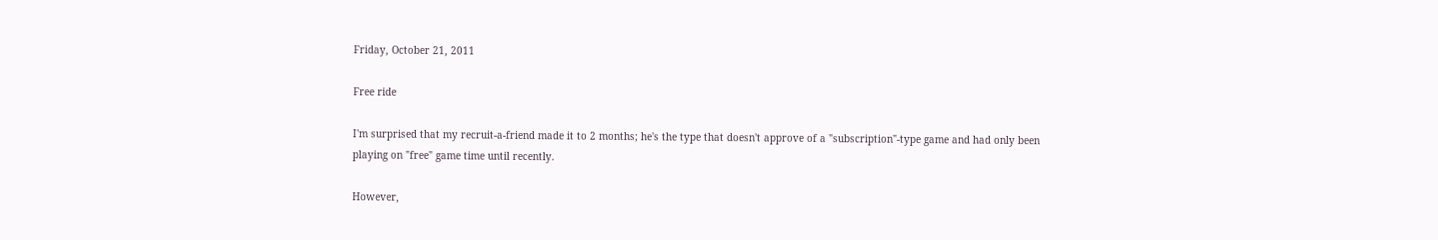Friday, October 21, 2011

Free ride

I'm surprised that my recruit-a-friend made it to 2 months; he's the type that doesn't approve of a "subscription"-type game and had only been playing on "free" game time until recently.

However,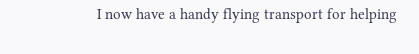I now have a handy flying transport for helping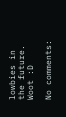lowbies in the future. Woot :D

No comments: